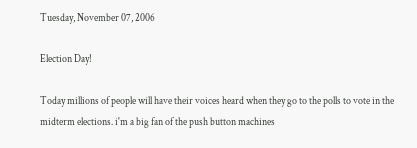Tuesday, November 07, 2006

Election Day!

Today millions of people will have their voices heard when they go to the polls to vote in the midterm elections. i'm a big fan of the push button machines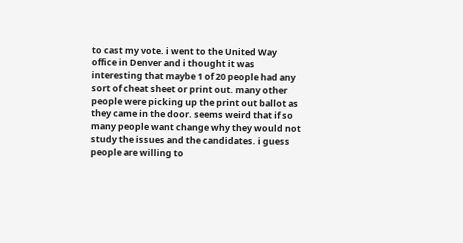to cast my vote. i went to the United Way office in Denver and i thought it was interesting that maybe 1 of 20 people had any sort of cheat sheet or print out. many other people were picking up the print out ballot as they came in the door. seems weird that if so many people want change why they would not study the issues and the candidates. i guess people are willing to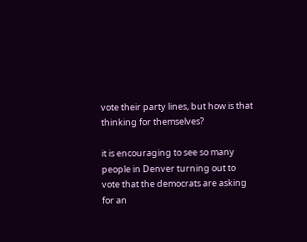vote their party lines, but how is that thinking for themselves?

it is encouraging to see so many people in Denver turning out to vote that the democrats are asking for an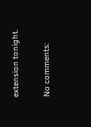extension tonight.

No comments: